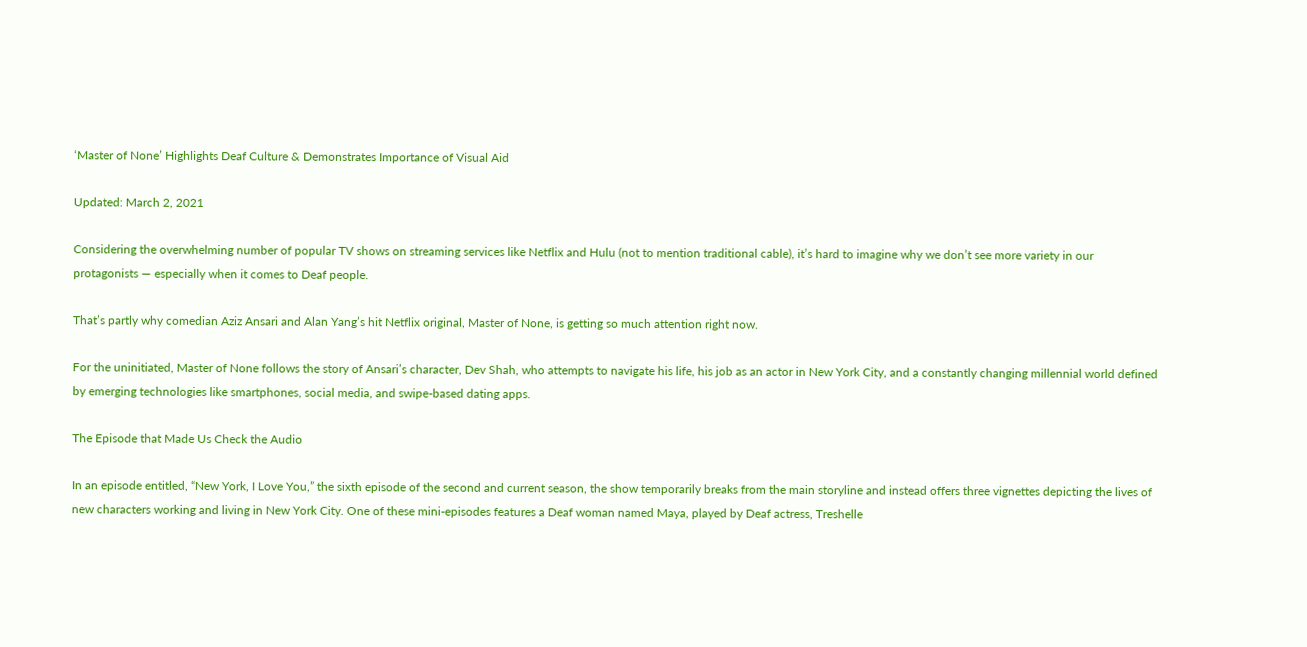‘Master of None’ Highlights Deaf Culture & Demonstrates Importance of Visual Aid

Updated: March 2, 2021

Considering the overwhelming number of popular TV shows on streaming services like Netflix and Hulu (not to mention traditional cable), it’s hard to imagine why we don’t see more variety in our protagonists — especially when it comes to Deaf people.

That’s partly why comedian Aziz Ansari and Alan Yang’s hit Netflix original, Master of None, is getting so much attention right now.

For the uninitiated, Master of None follows the story of Ansari’s character, Dev Shah, who attempts to navigate his life, his job as an actor in New York City, and a constantly changing millennial world defined by emerging technologies like smartphones, social media, and swipe-based dating apps.

The Episode that Made Us Check the Audio

In an episode entitled, “New York, I Love You,” the sixth episode of the second and current season, the show temporarily breaks from the main storyline and instead offers three vignettes depicting the lives of new characters working and living in New York City. One of these mini-episodes features a Deaf woman named Maya, played by Deaf actress, Treshelle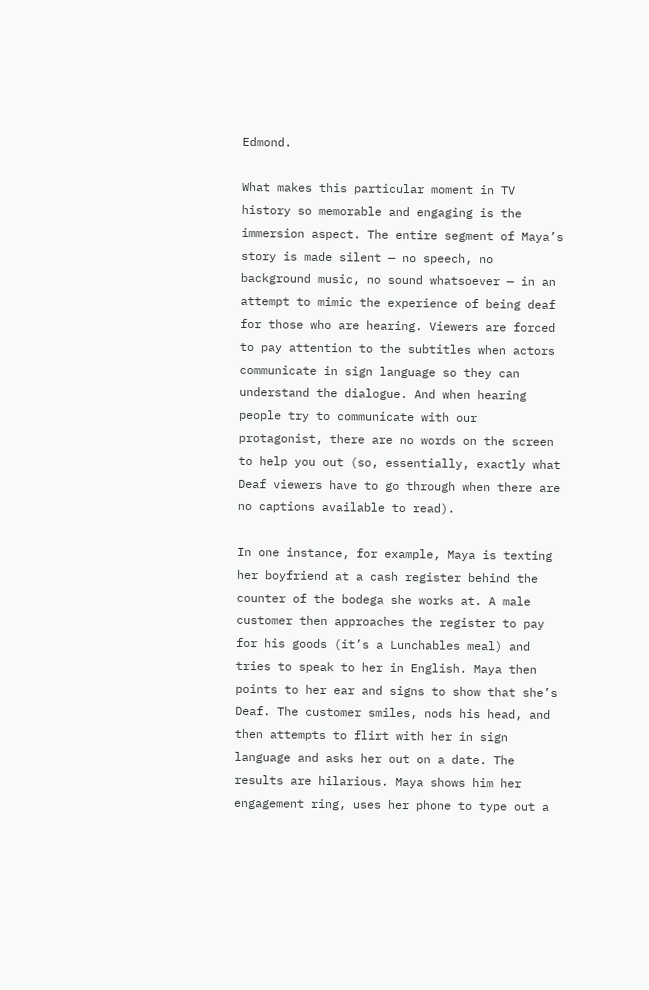Edmond.

What makes this particular moment in TV history so memorable and engaging is the immersion aspect. The entire segment of Maya’s story is made silent — no speech, no background music, no sound whatsoever — in an attempt to mimic the experience of being deaf for those who are hearing. Viewers are forced to pay attention to the subtitles when actors communicate in sign language so they can understand the dialogue. And when hearing people try to communicate with our protagonist, there are no words on the screen to help you out (so, essentially, exactly what Deaf viewers have to go through when there are no captions available to read).

In one instance, for example, Maya is texting her boyfriend at a cash register behind the counter of the bodega she works at. A male customer then approaches the register to pay for his goods (it’s a Lunchables meal) and tries to speak to her in English. Maya then points to her ear and signs to show that she’s Deaf. The customer smiles, nods his head, and then attempts to flirt with her in sign language and asks her out on a date. The results are hilarious. Maya shows him her engagement ring, uses her phone to type out a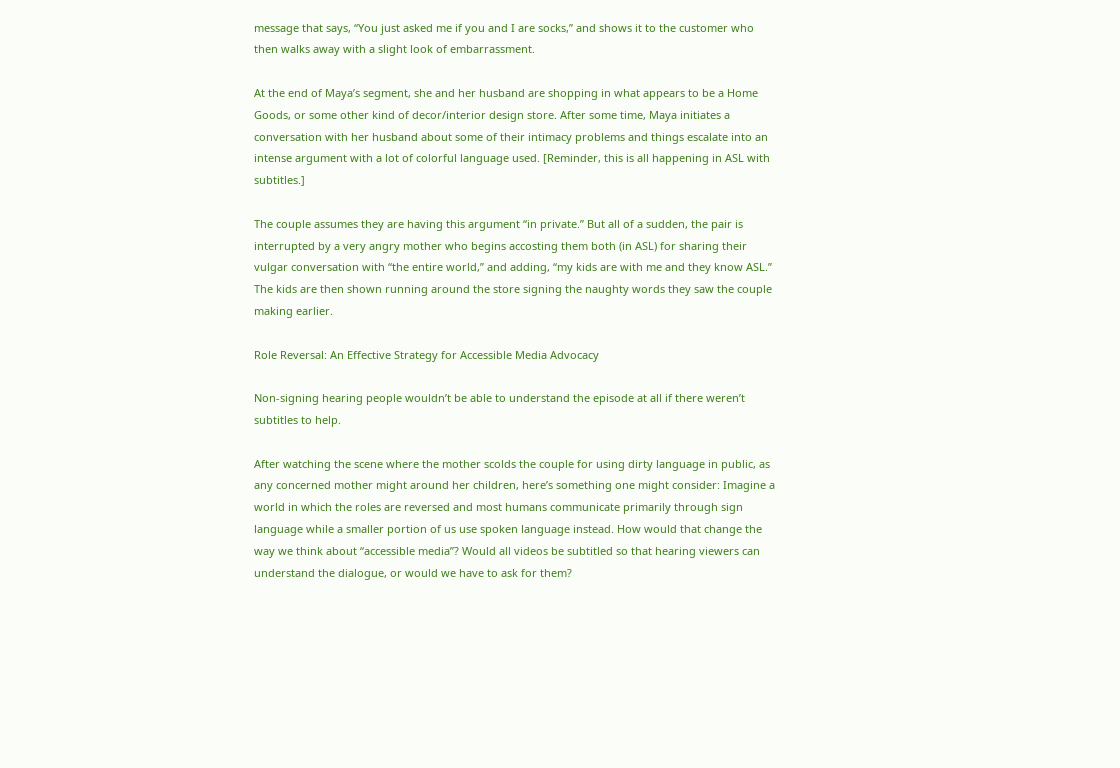message that says, “You just asked me if you and I are socks,” and shows it to the customer who then walks away with a slight look of embarrassment.

At the end of Maya’s segment, she and her husband are shopping in what appears to be a Home Goods, or some other kind of decor/interior design store. After some time, Maya initiates a conversation with her husband about some of their intimacy problems and things escalate into an intense argument with a lot of colorful language used. [Reminder, this is all happening in ASL with subtitles.]

The couple assumes they are having this argument “in private.” But all of a sudden, the pair is interrupted by a very angry mother who begins accosting them both (in ASL) for sharing their vulgar conversation with “the entire world,” and adding, “my kids are with me and they know ASL.” The kids are then shown running around the store signing the naughty words they saw the couple making earlier.

Role Reversal: An Effective Strategy for Accessible Media Advocacy

Non-signing hearing people wouldn’t be able to understand the episode at all if there weren’t subtitles to help.

After watching the scene where the mother scolds the couple for using dirty language in public, as any concerned mother might around her children, here’s something one might consider: Imagine a world in which the roles are reversed and most humans communicate primarily through sign language while a smaller portion of us use spoken language instead. How would that change the way we think about “accessible media”? Would all videos be subtitled so that hearing viewers can understand the dialogue, or would we have to ask for them?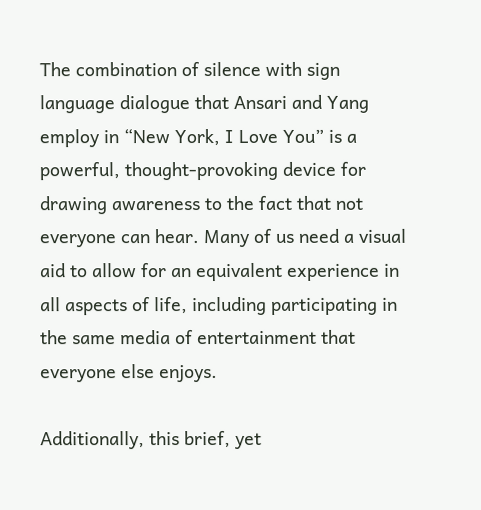The combination of silence with sign language dialogue that Ansari and Yang employ in “New York, I Love You” is a powerful, thought-provoking device for drawing awareness to the fact that not everyone can hear. Many of us need a visual aid to allow for an equivalent experience in all aspects of life, including participating in the same media of entertainment that everyone else enjoys.

Additionally, this brief, yet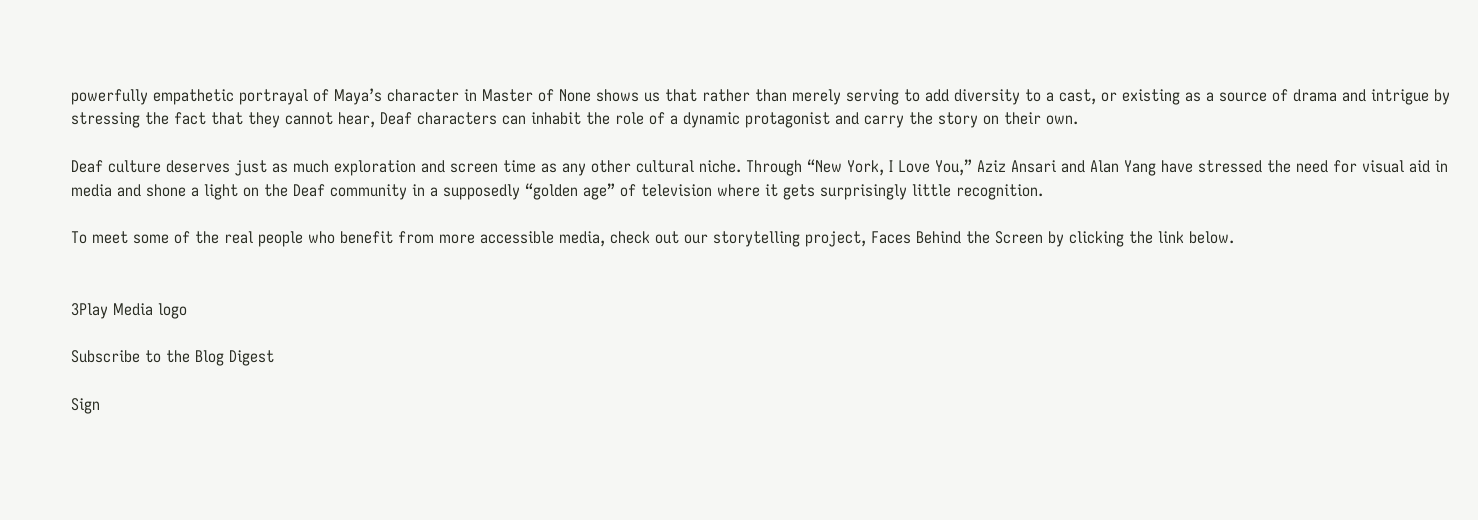powerfully empathetic portrayal of Maya’s character in Master of None shows us that rather than merely serving to add diversity to a cast, or existing as a source of drama and intrigue by stressing the fact that they cannot hear, Deaf characters can inhabit the role of a dynamic protagonist and carry the story on their own.

Deaf culture deserves just as much exploration and screen time as any other cultural niche. Through “New York, I Love You,” Aziz Ansari and Alan Yang have stressed the need for visual aid in media and shone a light on the Deaf community in a supposedly “golden age” of television where it gets surprisingly little recognition.

To meet some of the real people who benefit from more accessible media, check out our storytelling project, Faces Behind the Screen by clicking the link below.


3Play Media logo

Subscribe to the Blog Digest

Sign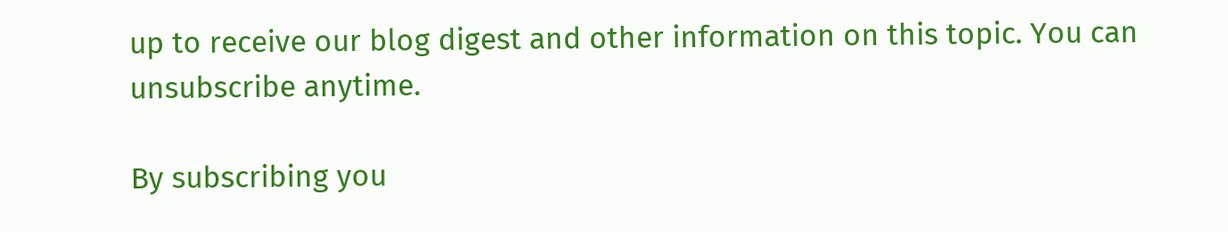up to receive our blog digest and other information on this topic. You can unsubscribe anytime.

By subscribing you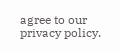agree to our privacy policy.